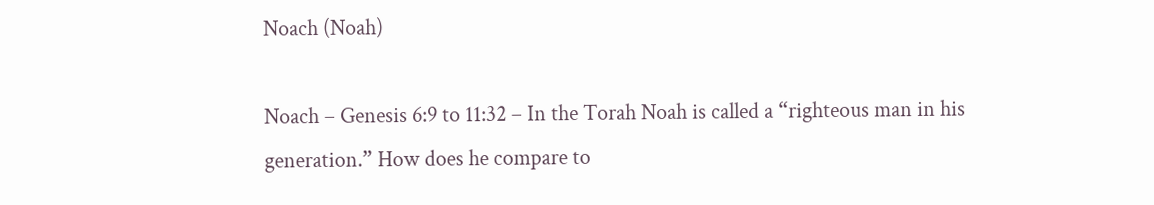Noach (Noah)

Noach – Genesis 6:9 to 11:32 – In the Torah Noah is called a “righteous man in his generation.” How does he compare to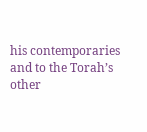his contemporaries and to the Torah’s other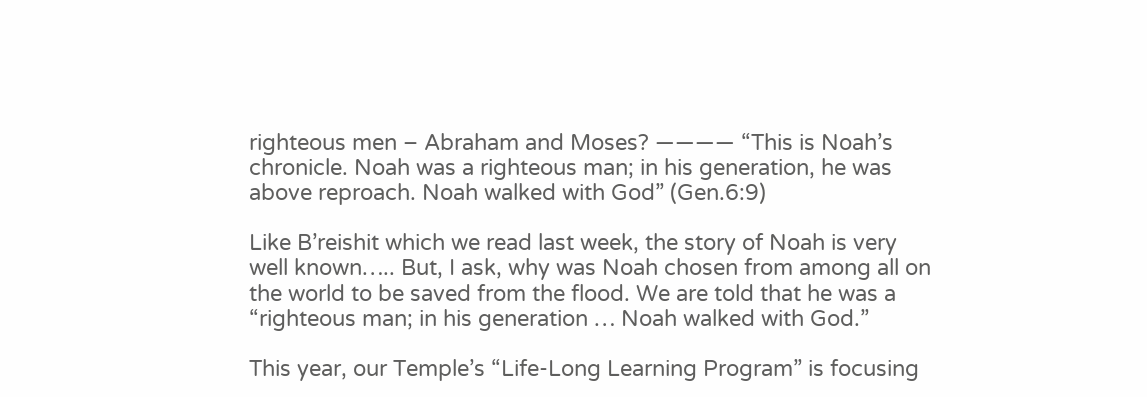righteous men – Abraham and Moses? ———— “This is Noah’s chronicle. Noah was a righteous man; in his generation, he was above reproach. Noah walked with God” (Gen.6:9)

Like B’reishit which we read last week, the story of Noah is very well known….. But, I ask, why was Noah chosen from among all on the world to be saved from the flood. We are told that he was a “righteous man; in his generation … Noah walked with God.”

This year, our Temple’s “Life-Long Learning Program” is focusing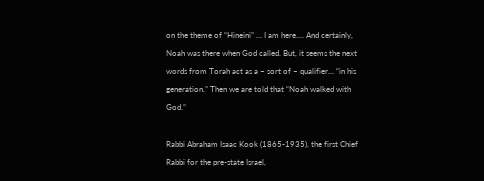on the theme of “Hineini” … I am here…. And certainly, Noah was there when God called. But, it seems the next words from Torah act as a – sort of – qualifier… “in his generation.” Then we are told that “Noah walked with God.”

Rabbi Abraham Isaac Kook (1865-1935), the first Chief Rabbi for the pre-state Israel,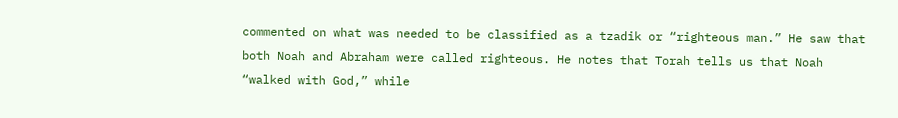commented on what was needed to be classified as a tzadik or “righteous man.” He saw that both Noah and Abraham were called righteous. He notes that Torah tells us that Noah “walked with God,” while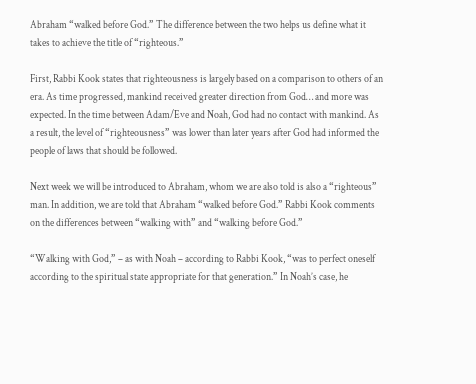Abraham “walked before God.” The difference between the two helps us define what it takes to achieve the title of “righteous.”

First, Rabbi Kook states that righteousness is largely based on a comparison to others of an era. As time progressed, mankind received greater direction from God… and more was expected. In the time between Adam/Eve and Noah, God had no contact with mankind. As a result, the level of “righteousness” was lower than later years after God had informed the people of laws that should be followed.

Next week we will be introduced to Abraham, whom we are also told is also a “righteous” man. In addition, we are told that Abraham “walked before God.” Rabbi Kook comments on the differences between “walking with” and “walking before God.”

“Walking with God,” – as with Noah – according to Rabbi Kook, “was to perfect oneself according to the spiritual state appropriate for that generation.” In Noah’s case, he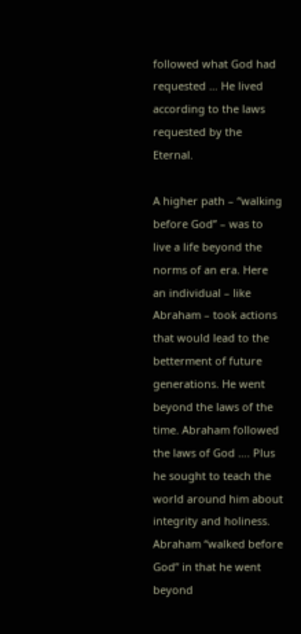followed what God had requested … He lived according to the laws requested by the Eternal.

A higher path – “walking before God” – was to live a life beyond the norms of an era. Here an individual – like Abraham – took actions that would lead to the betterment of future generations. He went beyond the laws of the time. Abraham followed the laws of God …. Plus he sought to teach the world around him about integrity and holiness. Abraham “walked before God” in that he went beyond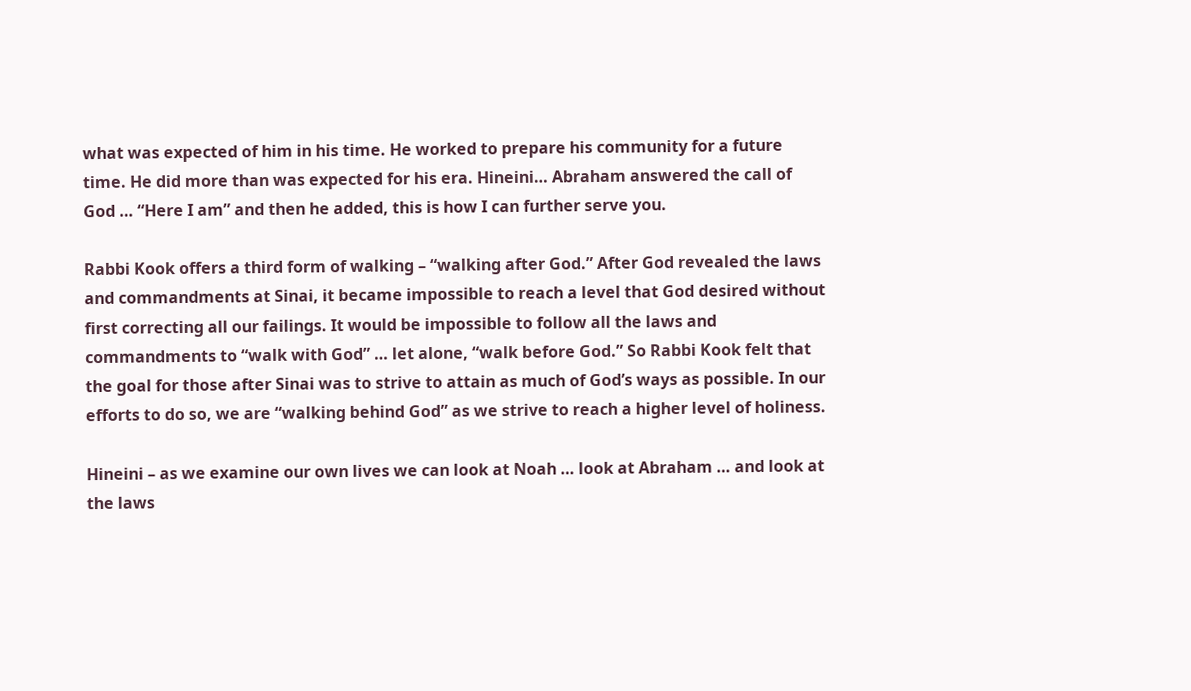what was expected of him in his time. He worked to prepare his community for a future time. He did more than was expected for his era. Hineini… Abraham answered the call of God … “Here I am” and then he added, this is how I can further serve you.

Rabbi Kook offers a third form of walking – “walking after God.” After God revealed the laws and commandments at Sinai, it became impossible to reach a level that God desired without first correcting all our failings. It would be impossible to follow all the laws and commandments to “walk with God” … let alone, “walk before God.” So Rabbi Kook felt that the goal for those after Sinai was to strive to attain as much of God’s ways as possible. In our efforts to do so, we are “walking behind God” as we strive to reach a higher level of holiness.

Hineini – as we examine our own lives we can look at Noah … look at Abraham … and look at the laws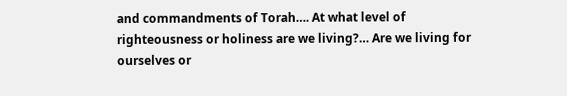and commandments of Torah…. At what level of righteousness or holiness are we living?… Are we living for ourselves or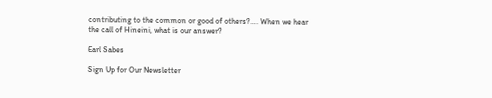contributing to the common or good of others?…. When we hear the call of Hineini, what is our answer?

Earl Sabes

Sign Up for Our Newsletter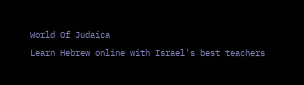World Of Judaica
Learn Hebrew online with Israel's best teachers